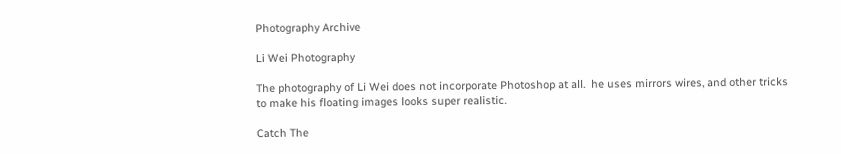Photography Archive

Li Wei Photography

The photography of Li Wei does not incorporate Photoshop at all.  he uses mirrors wires, and other tricks to make his floating images looks super realistic.

Catch The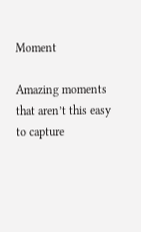Moment

Amazing moments that aren’t this easy to capture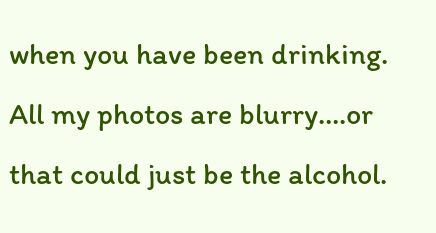when you have been drinking.  All my photos are blurry….or that could just be the alcohol.